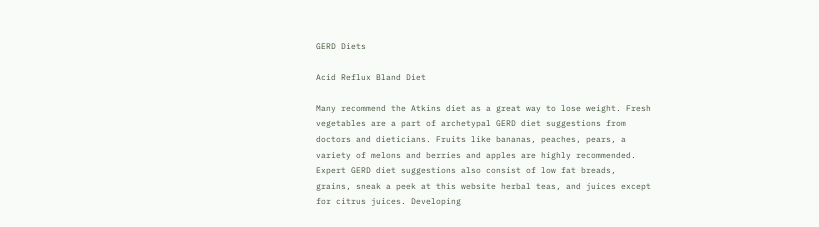GERD Diets

Acid Reflux Bland Diet

Many recommend the Atkins diet as a great way to lose weight. Fresh vegetables are a part of archetypal GERD diet suggestions from doctors and dieticians. Fruits like bananas, peaches, pears, a variety of melons and berries and apples are highly recommended. Expert GERD diet suggestions also consist of low fat breads, grains, sneak a peek at this website herbal teas, and juices except for citrus juices. Developing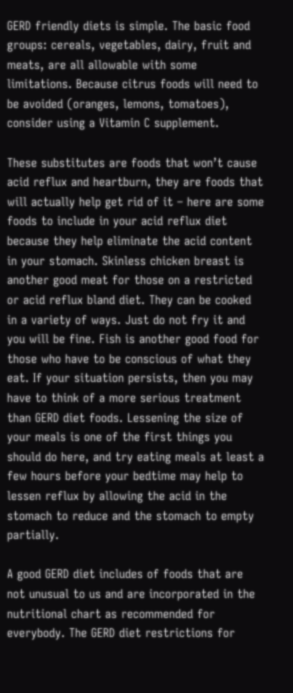GERD friendly diets is simple. The basic food groups: cereals, vegetables, dairy, fruit and meats, are all allowable with some limitations. Because citrus foods will need to be avoided (oranges, lemons, tomatoes), consider using a Vitamin C supplement.

These substitutes are foods that won’t cause acid reflux and heartburn, they are foods that will actually help get rid of it – here are some foods to include in your acid reflux diet because they help eliminate the acid content in your stomach. Skinless chicken breast is another good meat for those on a restricted or acid reflux bland diet. They can be cooked in a variety of ways. Just do not fry it and you will be fine. Fish is another good food for those who have to be conscious of what they eat. If your situation persists, then you may have to think of a more serious treatment than GERD diet foods. Lessening the size of your meals is one of the first things you should do here, and try eating meals at least a few hours before your bedtime may help to lessen reflux by allowing the acid in the stomach to reduce and the stomach to empty partially.

A good GERD diet includes of foods that are not unusual to us and are incorporated in the nutritional chart as recommended for everybody. The GERD diet restrictions for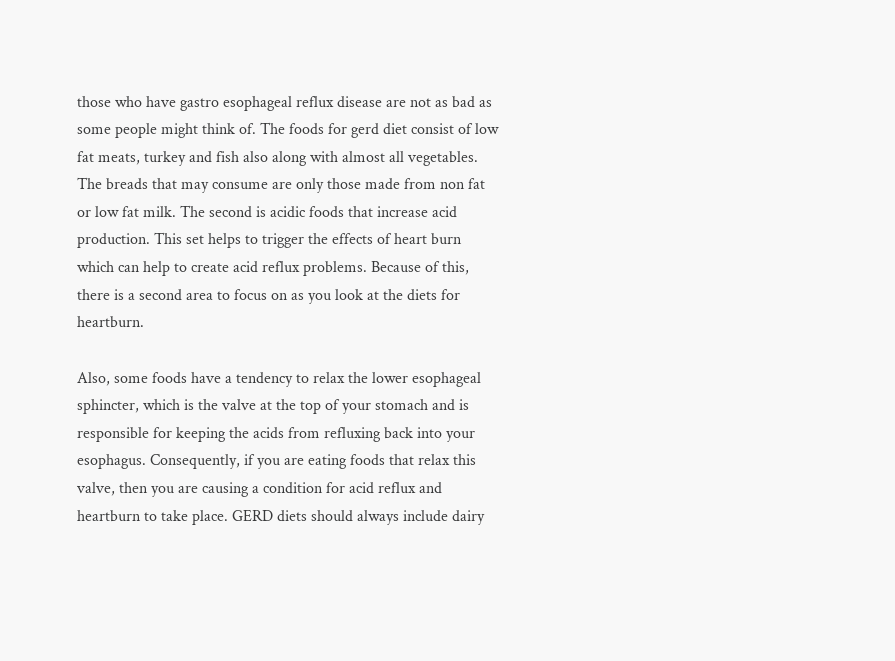those who have gastro esophageal reflux disease are not as bad as some people might think of. The foods for gerd diet consist of low fat meats, turkey and fish also along with almost all vegetables. The breads that may consume are only those made from non fat or low fat milk. The second is acidic foods that increase acid production. This set helps to trigger the effects of heart burn which can help to create acid reflux problems. Because of this, there is a second area to focus on as you look at the diets for heartburn.

Also, some foods have a tendency to relax the lower esophageal sphincter, which is the valve at the top of your stomach and is responsible for keeping the acids from refluxing back into your esophagus. Consequently, if you are eating foods that relax this valve, then you are causing a condition for acid reflux and heartburn to take place. GERD diets should always include dairy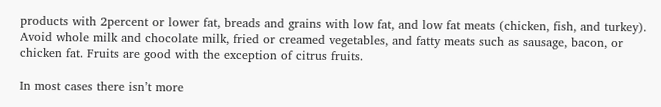products with 2percent or lower fat, breads and grains with low fat, and low fat meats (chicken, fish, and turkey). Avoid whole milk and chocolate milk, fried or creamed vegetables, and fatty meats such as sausage, bacon, or chicken fat. Fruits are good with the exception of citrus fruits.

In most cases there isn’t more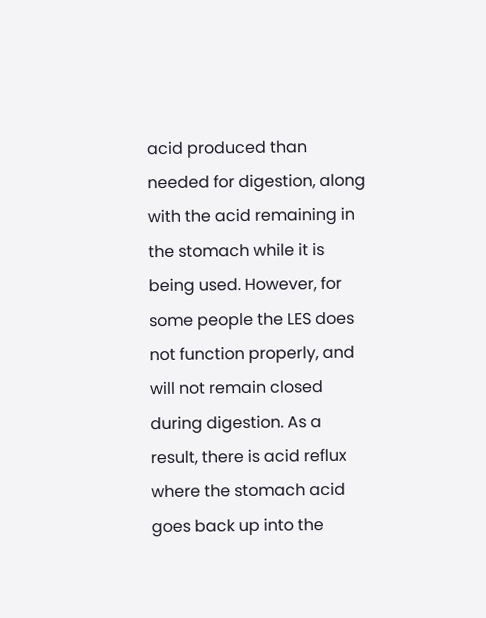acid produced than needed for digestion, along with the acid remaining in the stomach while it is being used. However, for some people the LES does not function properly, and will not remain closed during digestion. As a result, there is acid reflux where the stomach acid goes back up into the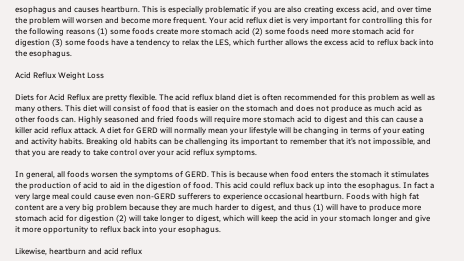esophagus and causes heartburn. This is especially problematic if you are also creating excess acid, and over time the problem will worsen and become more frequent. Your acid reflux diet is very important for controlling this for the following reasons (1) some foods create more stomach acid (2) some foods need more stomach acid for digestion (3) some foods have a tendency to relax the LES, which further allows the excess acid to reflux back into the esophagus.

Acid Reflux Weight Loss

Diets for Acid Reflux are pretty flexible. The acid reflux bland diet is often recommended for this problem as well as many others. This diet will consist of food that is easier on the stomach and does not produce as much acid as other foods can. Highly seasoned and fried foods will require more stomach acid to digest and this can cause a killer acid reflux attack. A diet for GERD will normally mean your lifestyle will be changing in terms of your eating and activity habits. Breaking old habits can be challenging its important to remember that it’s not impossible, and that you are ready to take control over your acid reflux symptoms.

In general, all foods worsen the symptoms of GERD. This is because when food enters the stomach it stimulates the production of acid to aid in the digestion of food. This acid could reflux back up into the esophagus. In fact a very large meal could cause even non-GERD sufferers to experience occasional heartburn. Foods with high fat content are a very big problem because they are much harder to digest, and thus (1) will have to produce more stomach acid for digestion (2) will take longer to digest, which will keep the acid in your stomach longer and give it more opportunity to reflux back into your esophagus.

Likewise, heartburn and acid reflux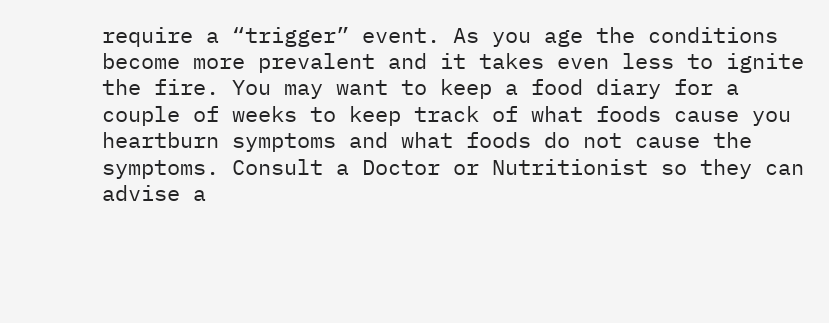require a “trigger” event. As you age the conditions become more prevalent and it takes even less to ignite the fire. You may want to keep a food diary for a couple of weeks to keep track of what foods cause you heartburn symptoms and what foods do not cause the symptoms. Consult a Doctor or Nutritionist so they can advise a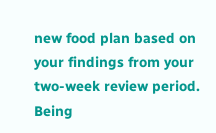new food plan based on your findings from your two-week review period. Being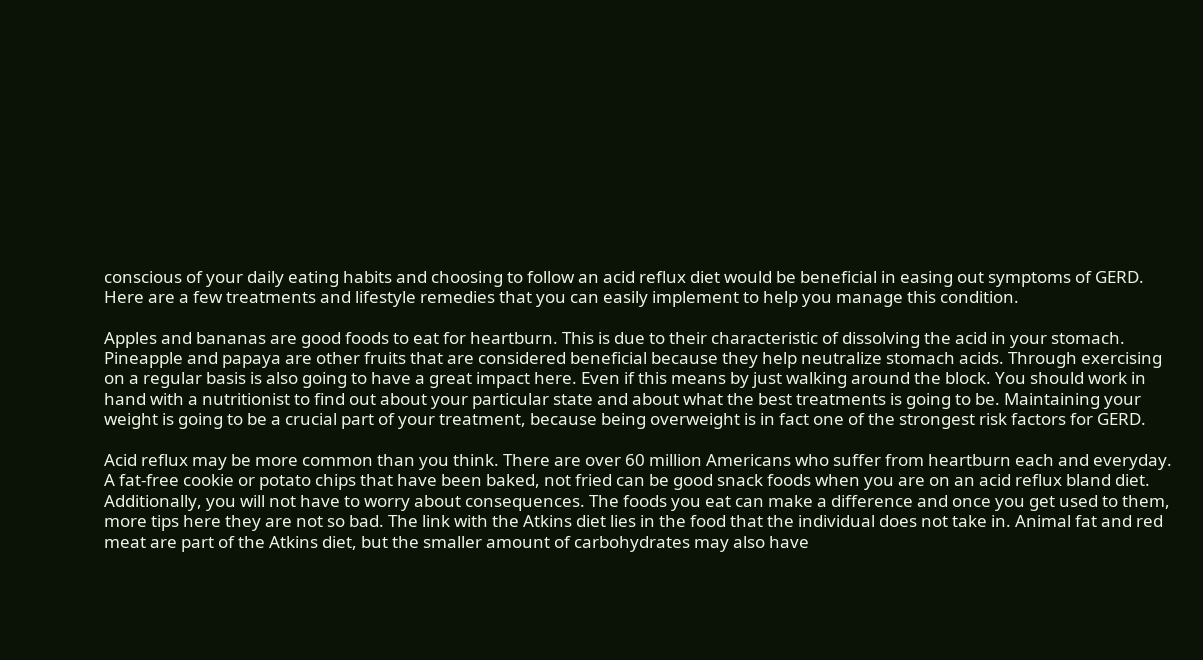conscious of your daily eating habits and choosing to follow an acid reflux diet would be beneficial in easing out symptoms of GERD. Here are a few treatments and lifestyle remedies that you can easily implement to help you manage this condition.

Apples and bananas are good foods to eat for heartburn. This is due to their characteristic of dissolving the acid in your stomach. Pineapple and papaya are other fruits that are considered beneficial because they help neutralize stomach acids. Through exercising on a regular basis is also going to have a great impact here. Even if this means by just walking around the block. You should work in hand with a nutritionist to find out about your particular state and about what the best treatments is going to be. Maintaining your weight is going to be a crucial part of your treatment, because being overweight is in fact one of the strongest risk factors for GERD.

Acid reflux may be more common than you think. There are over 60 million Americans who suffer from heartburn each and everyday. A fat-free cookie or potato chips that have been baked, not fried can be good snack foods when you are on an acid reflux bland diet. Additionally, you will not have to worry about consequences. The foods you eat can make a difference and once you get used to them, more tips here they are not so bad. The link with the Atkins diet lies in the food that the individual does not take in. Animal fat and red meat are part of the Atkins diet, but the smaller amount of carbohydrates may also have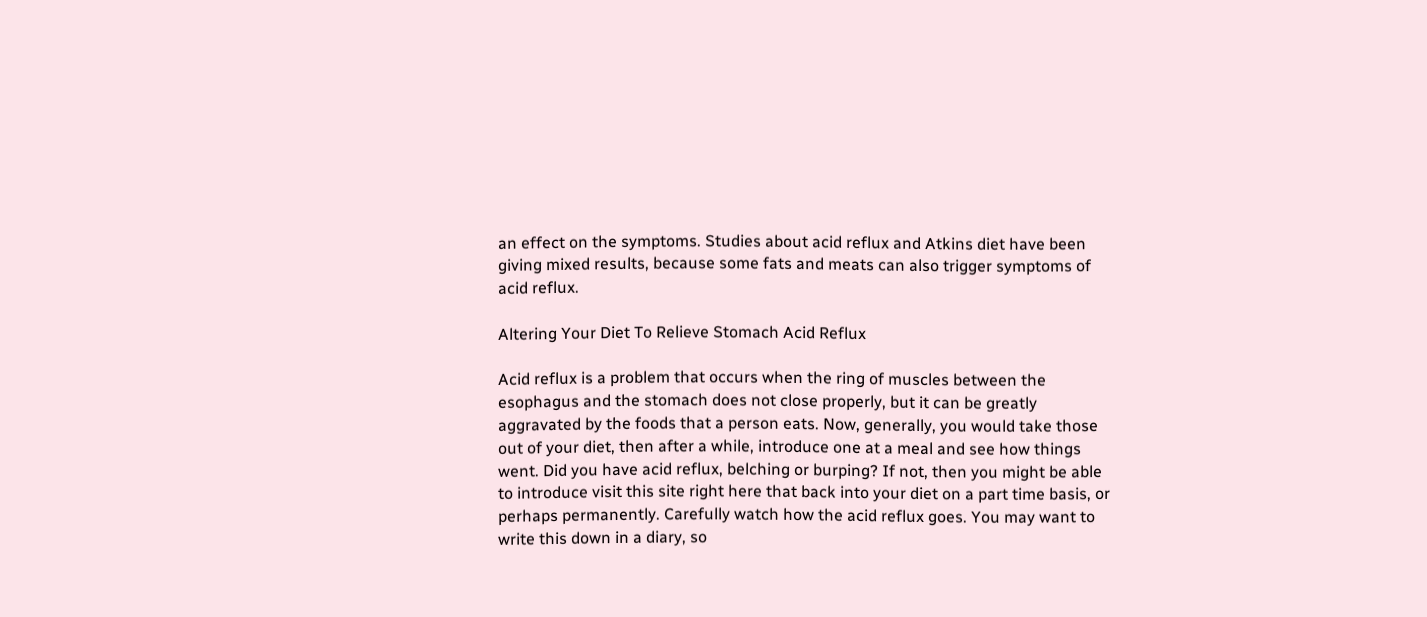an effect on the symptoms. Studies about acid reflux and Atkins diet have been giving mixed results, because some fats and meats can also trigger symptoms of acid reflux.

Altering Your Diet To Relieve Stomach Acid Reflux

Acid reflux is a problem that occurs when the ring of muscles between the esophagus and the stomach does not close properly, but it can be greatly aggravated by the foods that a person eats. Now, generally, you would take those out of your diet, then after a while, introduce one at a meal and see how things went. Did you have acid reflux, belching or burping? If not, then you might be able to introduce visit this site right here that back into your diet on a part time basis, or perhaps permanently. Carefully watch how the acid reflux goes. You may want to write this down in a diary, so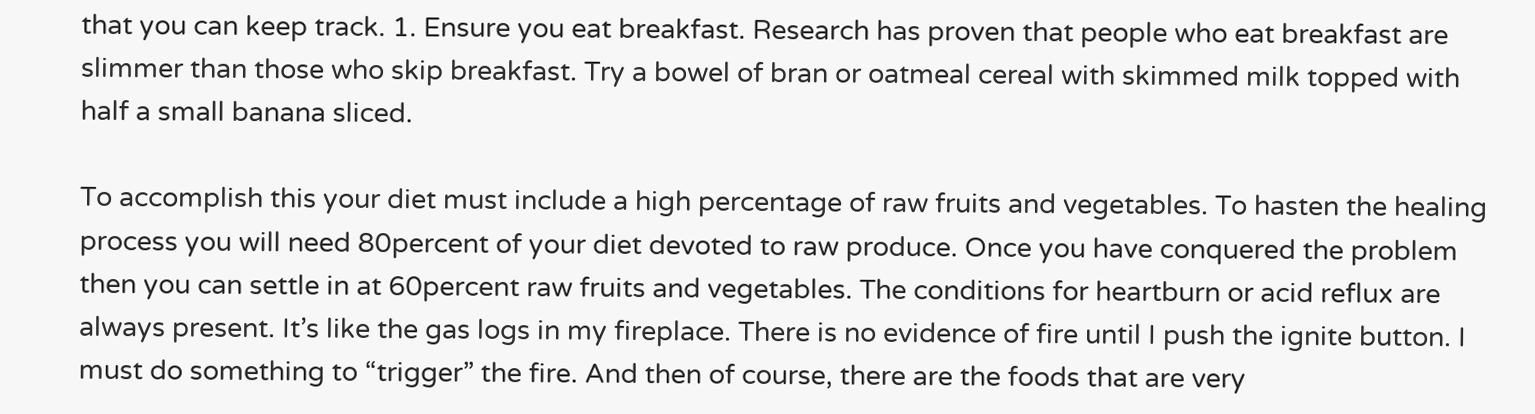that you can keep track. 1. Ensure you eat breakfast. Research has proven that people who eat breakfast are slimmer than those who skip breakfast. Try a bowel of bran or oatmeal cereal with skimmed milk topped with half a small banana sliced.

To accomplish this your diet must include a high percentage of raw fruits and vegetables. To hasten the healing process you will need 80percent of your diet devoted to raw produce. Once you have conquered the problem then you can settle in at 60percent raw fruits and vegetables. The conditions for heartburn or acid reflux are always present. It’s like the gas logs in my fireplace. There is no evidence of fire until I push the ignite button. I must do something to “trigger” the fire. And then of course, there are the foods that are very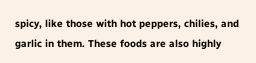spicy, like those with hot peppers, chilies, and garlic in them. These foods are also highly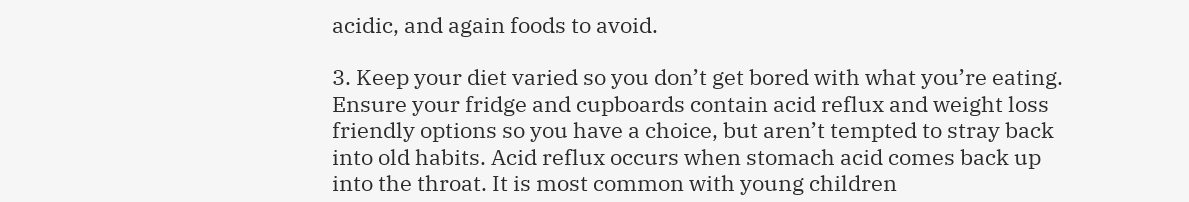acidic, and again foods to avoid.

3. Keep your diet varied so you don’t get bored with what you’re eating. Ensure your fridge and cupboards contain acid reflux and weight loss friendly options so you have a choice, but aren’t tempted to stray back into old habits. Acid reflux occurs when stomach acid comes back up into the throat. It is most common with young children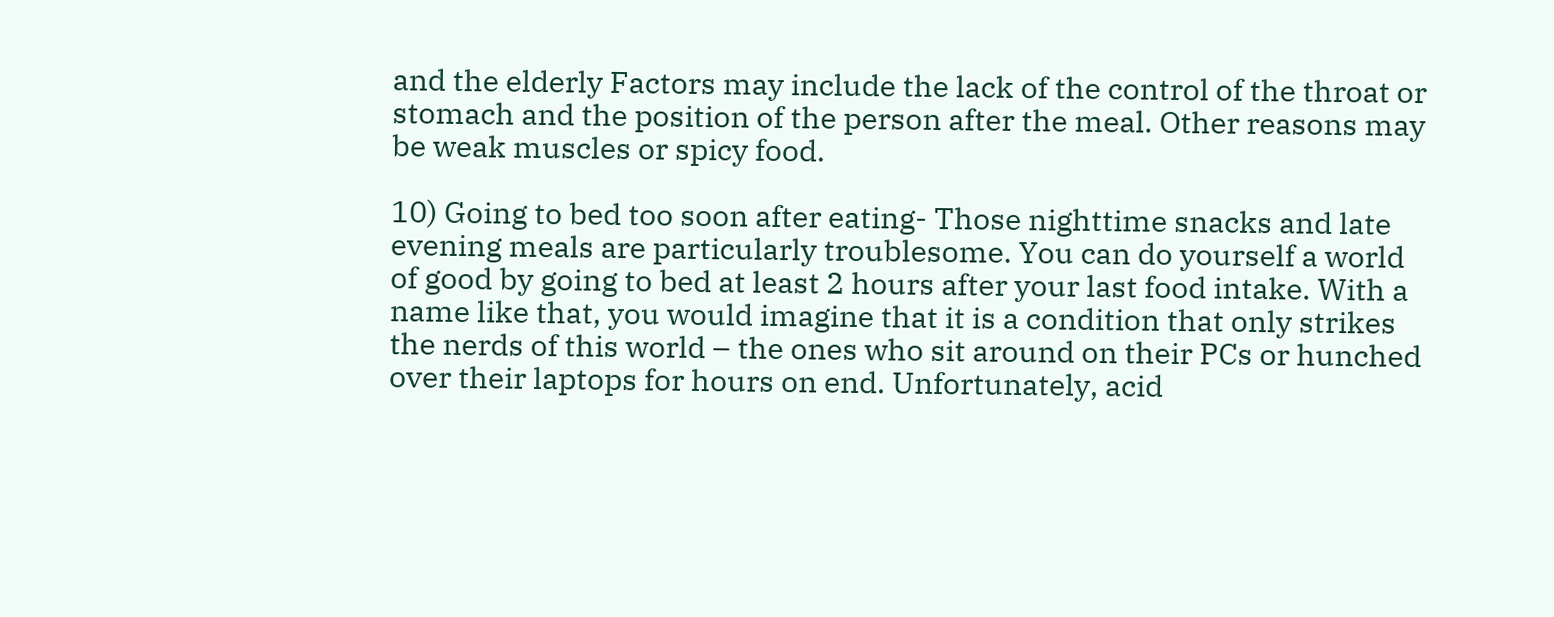and the elderly Factors may include the lack of the control of the throat or stomach and the position of the person after the meal. Other reasons may be weak muscles or spicy food.

10) Going to bed too soon after eating- Those nighttime snacks and late evening meals are particularly troublesome. You can do yourself a world of good by going to bed at least 2 hours after your last food intake. With a name like that, you would imagine that it is a condition that only strikes the nerds of this world – the ones who sit around on their PCs or hunched over their laptops for hours on end. Unfortunately, acid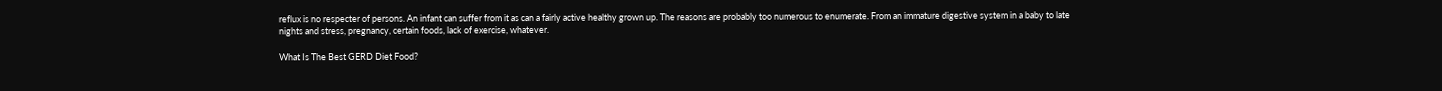reflux is no respecter of persons. An infant can suffer from it as can a fairly active healthy grown up. The reasons are probably too numerous to enumerate. From an immature digestive system in a baby to late nights and stress, pregnancy, certain foods, lack of exercise, whatever.

What Is The Best GERD Diet Food?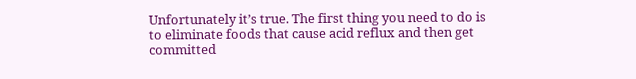Unfortunately it’s true. The first thing you need to do is to eliminate foods that cause acid reflux and then get committed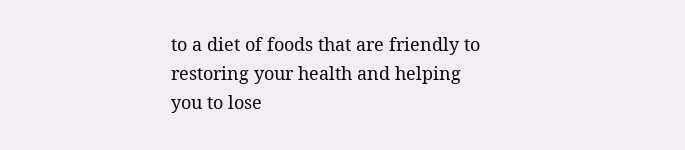to a diet of foods that are friendly to restoring your health and helping you to lose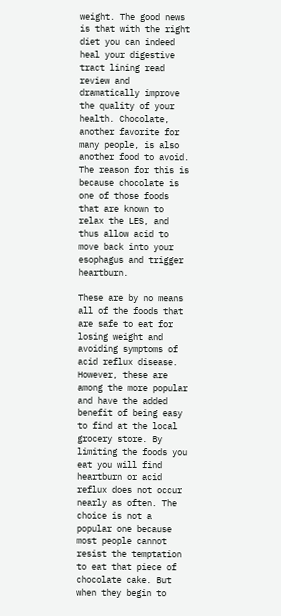weight. The good news is that with the right diet you can indeed heal your digestive tract lining read review and dramatically improve the quality of your health. Chocolate, another favorite for many people, is also another food to avoid. The reason for this is because chocolate is one of those foods that are known to relax the LES, and thus allow acid to move back into your esophagus and trigger heartburn.

These are by no means all of the foods that are safe to eat for losing weight and avoiding symptoms of acid reflux disease. However, these are among the more popular and have the added benefit of being easy to find at the local grocery store. By limiting the foods you eat you will find heartburn or acid reflux does not occur nearly as often. The choice is not a popular one because most people cannot resist the temptation to eat that piece of chocolate cake. But when they begin to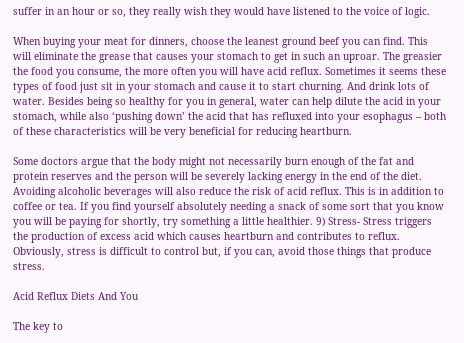suffer in an hour or so, they really wish they would have listened to the voice of logic.

When buying your meat for dinners, choose the leanest ground beef you can find. This will eliminate the grease that causes your stomach to get in such an uproar. The greasier the food you consume, the more often you will have acid reflux. Sometimes it seems these types of food just sit in your stomach and cause it to start churning. And drink lots of water. Besides being so healthy for you in general, water can help dilute the acid in your stomach, while also ‘pushing down’ the acid that has refluxed into your esophagus – both of these characteristics will be very beneficial for reducing heartburn.

Some doctors argue that the body might not necessarily burn enough of the fat and protein reserves and the person will be severely lacking energy in the end of the diet. Avoiding alcoholic beverages will also reduce the risk of acid reflux. This is in addition to coffee or tea. If you find yourself absolutely needing a snack of some sort that you know you will be paying for shortly, try something a little healthier. 9) Stress- Stress triggers the production of excess acid which causes heartburn and contributes to reflux. Obviously, stress is difficult to control but, if you can, avoid those things that produce stress.

Acid Reflux Diets And You

The key to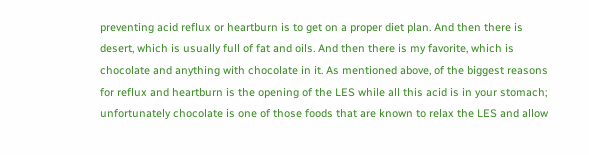preventing acid reflux or heartburn is to get on a proper diet plan. And then there is desert, which is usually full of fat and oils. And then there is my favorite, which is chocolate and anything with chocolate in it. As mentioned above, of the biggest reasons for reflux and heartburn is the opening of the LES while all this acid is in your stomach; unfortunately chocolate is one of those foods that are known to relax the LES and allow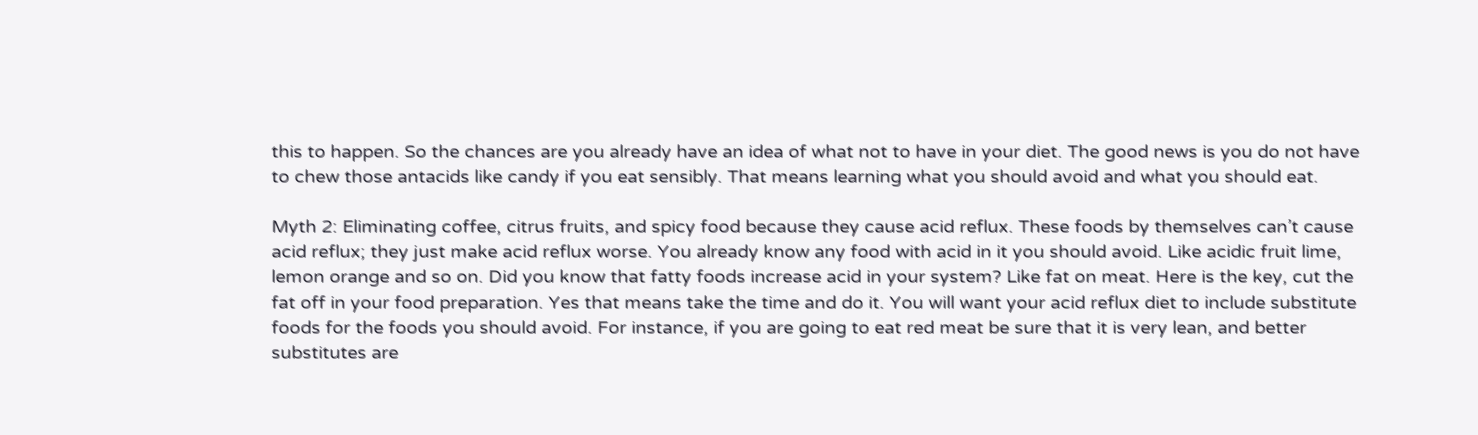this to happen. So the chances are you already have an idea of what not to have in your diet. The good news is you do not have to chew those antacids like candy if you eat sensibly. That means learning what you should avoid and what you should eat.

Myth 2: Eliminating coffee, citrus fruits, and spicy food because they cause acid reflux. These foods by themselves can’t cause acid reflux; they just make acid reflux worse. You already know any food with acid in it you should avoid. Like acidic fruit lime, lemon orange and so on. Did you know that fatty foods increase acid in your system? Like fat on meat. Here is the key, cut the fat off in your food preparation. Yes that means take the time and do it. You will want your acid reflux diet to include substitute foods for the foods you should avoid. For instance, if you are going to eat red meat be sure that it is very lean, and better substitutes are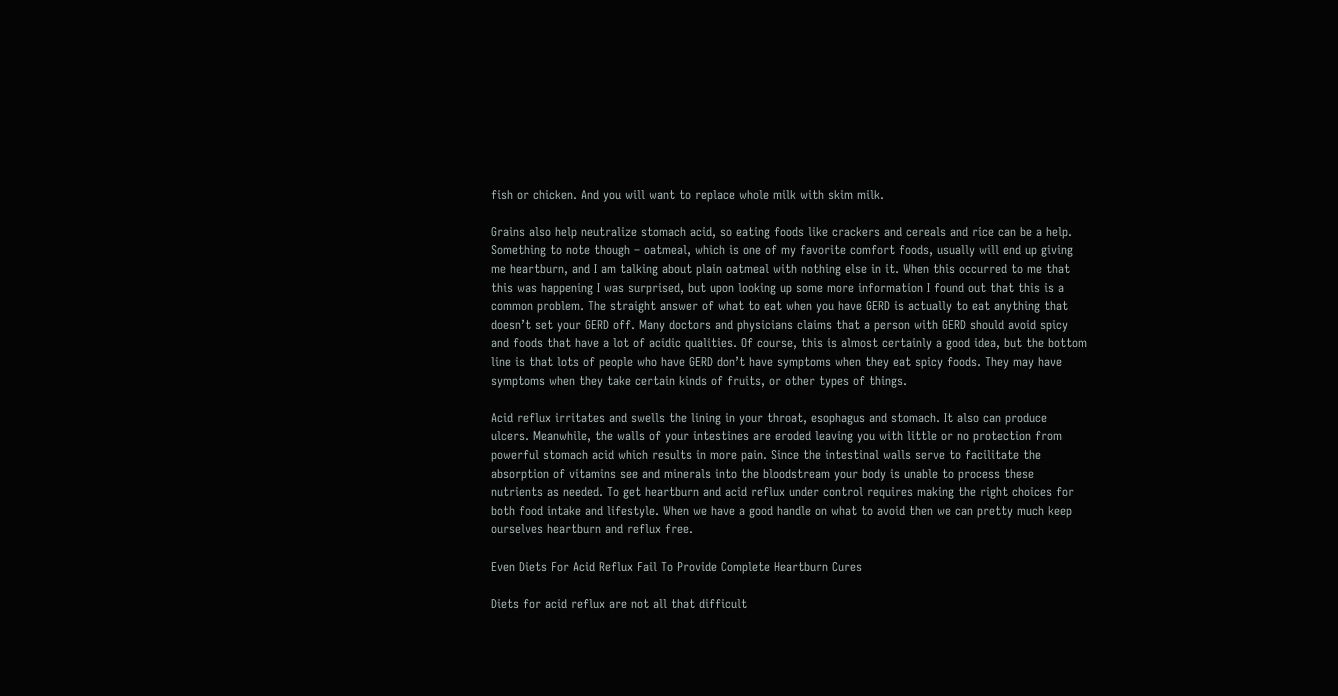fish or chicken. And you will want to replace whole milk with skim milk.

Grains also help neutralize stomach acid, so eating foods like crackers and cereals and rice can be a help. Something to note though – oatmeal, which is one of my favorite comfort foods, usually will end up giving me heartburn, and I am talking about plain oatmeal with nothing else in it. When this occurred to me that this was happening I was surprised, but upon looking up some more information I found out that this is a common problem. The straight answer of what to eat when you have GERD is actually to eat anything that doesn’t set your GERD off. Many doctors and physicians claims that a person with GERD should avoid spicy and foods that have a lot of acidic qualities. Of course, this is almost certainly a good idea, but the bottom line is that lots of people who have GERD don’t have symptoms when they eat spicy foods. They may have symptoms when they take certain kinds of fruits, or other types of things.

Acid reflux irritates and swells the lining in your throat, esophagus and stomach. It also can produce ulcers. Meanwhile, the walls of your intestines are eroded leaving you with little or no protection from powerful stomach acid which results in more pain. Since the intestinal walls serve to facilitate the absorption of vitamins see and minerals into the bloodstream your body is unable to process these nutrients as needed. To get heartburn and acid reflux under control requires making the right choices for both food intake and lifestyle. When we have a good handle on what to avoid then we can pretty much keep ourselves heartburn and reflux free.

Even Diets For Acid Reflux Fail To Provide Complete Heartburn Cures

Diets for acid reflux are not all that difficult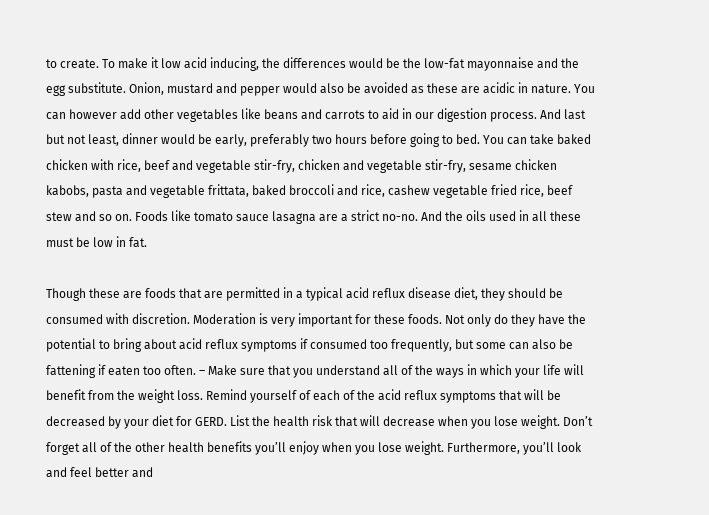to create. To make it low acid inducing, the differences would be the low-fat mayonnaise and the egg substitute. Onion, mustard and pepper would also be avoided as these are acidic in nature. You can however add other vegetables like beans and carrots to aid in our digestion process. And last but not least, dinner would be early, preferably two hours before going to bed. You can take baked chicken with rice, beef and vegetable stir-fry, chicken and vegetable stir-fry, sesame chicken kabobs, pasta and vegetable frittata, baked broccoli and rice, cashew vegetable fried rice, beef stew and so on. Foods like tomato sauce lasagna are a strict no-no. And the oils used in all these must be low in fat.

Though these are foods that are permitted in a typical acid reflux disease diet, they should be consumed with discretion. Moderation is very important for these foods. Not only do they have the potential to bring about acid reflux symptoms if consumed too frequently, but some can also be fattening if eaten too often. – Make sure that you understand all of the ways in which your life will benefit from the weight loss. Remind yourself of each of the acid reflux symptoms that will be decreased by your diet for GERD. List the health risk that will decrease when you lose weight. Don’t forget all of the other health benefits you’ll enjoy when you lose weight. Furthermore, you’ll look and feel better and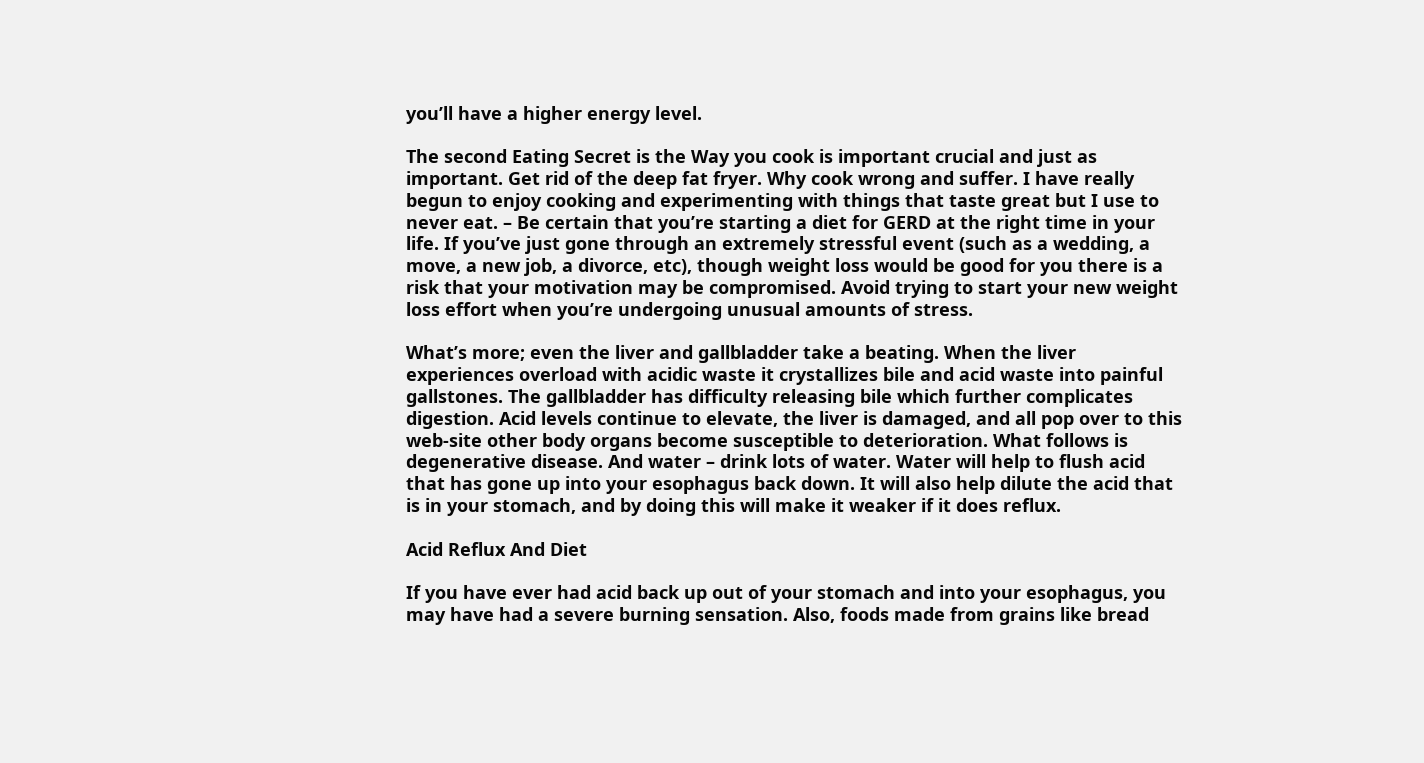you’ll have a higher energy level.

The second Eating Secret is the Way you cook is important crucial and just as important. Get rid of the deep fat fryer. Why cook wrong and suffer. I have really begun to enjoy cooking and experimenting with things that taste great but I use to never eat. – Be certain that you’re starting a diet for GERD at the right time in your life. If you’ve just gone through an extremely stressful event (such as a wedding, a move, a new job, a divorce, etc), though weight loss would be good for you there is a risk that your motivation may be compromised. Avoid trying to start your new weight loss effort when you’re undergoing unusual amounts of stress.

What’s more; even the liver and gallbladder take a beating. When the liver experiences overload with acidic waste it crystallizes bile and acid waste into painful gallstones. The gallbladder has difficulty releasing bile which further complicates digestion. Acid levels continue to elevate, the liver is damaged, and all pop over to this web-site other body organs become susceptible to deterioration. What follows is degenerative disease. And water – drink lots of water. Water will help to flush acid that has gone up into your esophagus back down. It will also help dilute the acid that is in your stomach, and by doing this will make it weaker if it does reflux.

Acid Reflux And Diet

If you have ever had acid back up out of your stomach and into your esophagus, you may have had a severe burning sensation. Also, foods made from grains like bread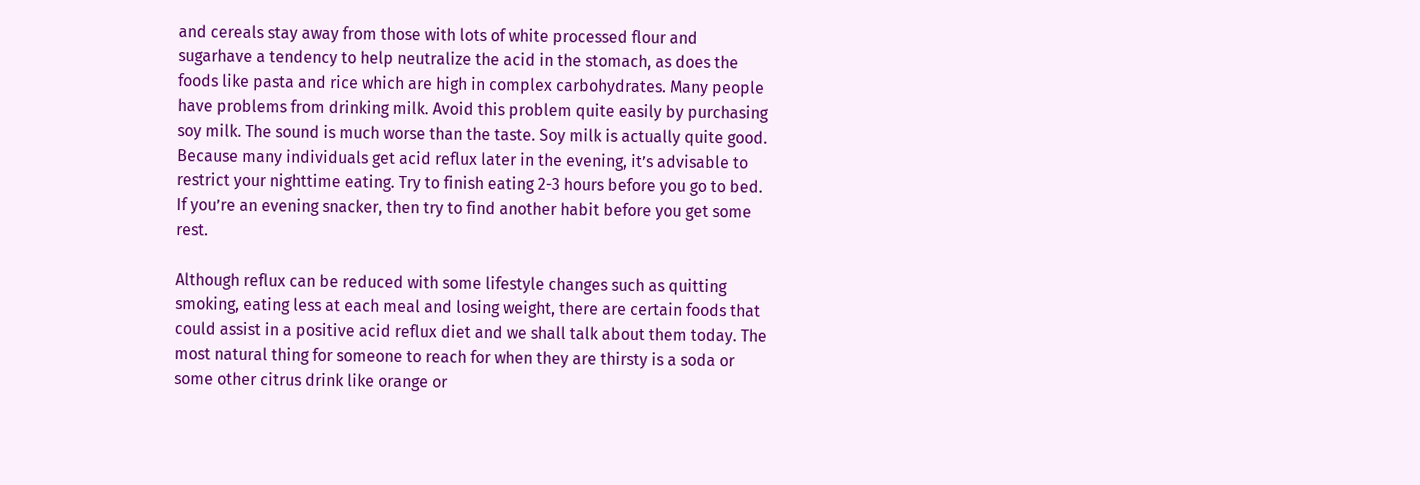and cereals stay away from those with lots of white processed flour and sugarhave a tendency to help neutralize the acid in the stomach, as does the foods like pasta and rice which are high in complex carbohydrates. Many people have problems from drinking milk. Avoid this problem quite easily by purchasing soy milk. The sound is much worse than the taste. Soy milk is actually quite good. Because many individuals get acid reflux later in the evening, it’s advisable to restrict your nighttime eating. Try to finish eating 2-3 hours before you go to bed. If you’re an evening snacker, then try to find another habit before you get some rest.

Although reflux can be reduced with some lifestyle changes such as quitting smoking, eating less at each meal and losing weight, there are certain foods that could assist in a positive acid reflux diet and we shall talk about them today. The most natural thing for someone to reach for when they are thirsty is a soda or some other citrus drink like orange or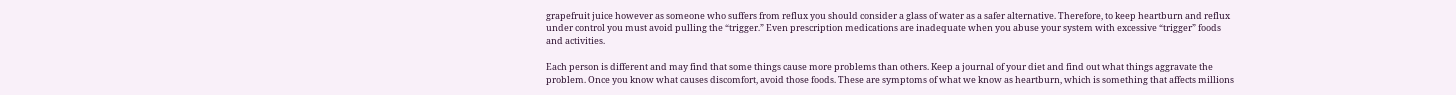grapefruit juice however as someone who suffers from reflux you should consider a glass of water as a safer alternative. Therefore, to keep heartburn and reflux under control you must avoid pulling the “trigger.” Even prescription medications are inadequate when you abuse your system with excessive “trigger” foods and activities.

Each person is different and may find that some things cause more problems than others. Keep a journal of your diet and find out what things aggravate the problem. Once you know what causes discomfort, avoid those foods. These are symptoms of what we know as heartburn, which is something that affects millions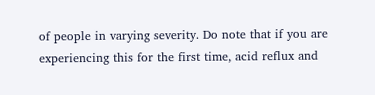of people in varying severity. Do note that if you are experiencing this for the first time, acid reflux and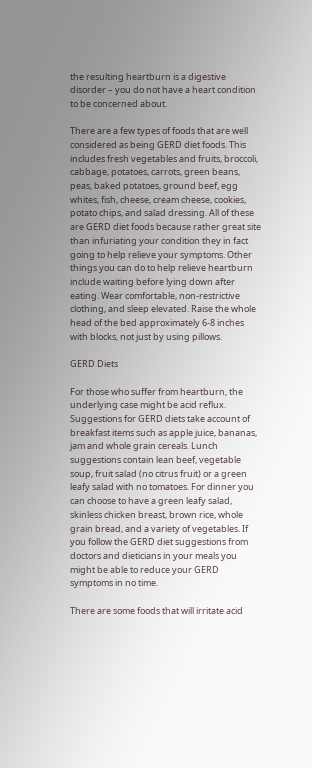the resulting heartburn is a digestive disorder – you do not have a heart condition to be concerned about.

There are a few types of foods that are well considered as being GERD diet foods. This includes fresh vegetables and fruits, broccoli, cabbage, potatoes, carrots, green beans, peas, baked potatoes, ground beef, egg whites, fish, cheese, cream cheese, cookies, potato chips, and salad dressing. All of these are GERD diet foods because rather great site than infuriating your condition they in fact going to help relieve your symptoms. Other things you can do to help relieve heartburn include waiting before lying down after eating. Wear comfortable, non-restrictive clothing, and sleep elevated. Raise the whole head of the bed approximately 6-8 inches with blocks, not just by using pillows.

GERD Diets

For those who suffer from heartburn, the underlying case might be acid reflux. Suggestions for GERD diets take account of breakfast items such as apple juice, bananas, jam and whole grain cereals. Lunch suggestions contain lean beef, vegetable soup, fruit salad (no citrus fruit) or a green leafy salad with no tomatoes. For dinner you can choose to have a green leafy salad, skinless chicken breast, brown rice, whole grain bread, and a variety of vegetables. If you follow the GERD diet suggestions from doctors and dieticians in your meals you might be able to reduce your GERD symptoms in no time.

There are some foods that will irritate acid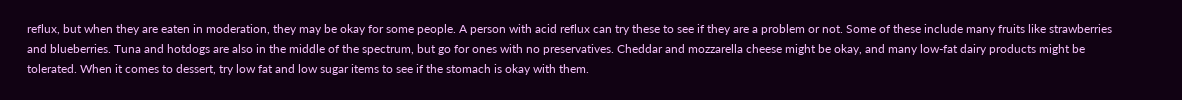reflux, but when they are eaten in moderation, they may be okay for some people. A person with acid reflux can try these to see if they are a problem or not. Some of these include many fruits like strawberries and blueberries. Tuna and hotdogs are also in the middle of the spectrum, but go for ones with no preservatives. Cheddar and mozzarella cheese might be okay, and many low-fat dairy products might be tolerated. When it comes to dessert, try low fat and low sugar items to see if the stomach is okay with them.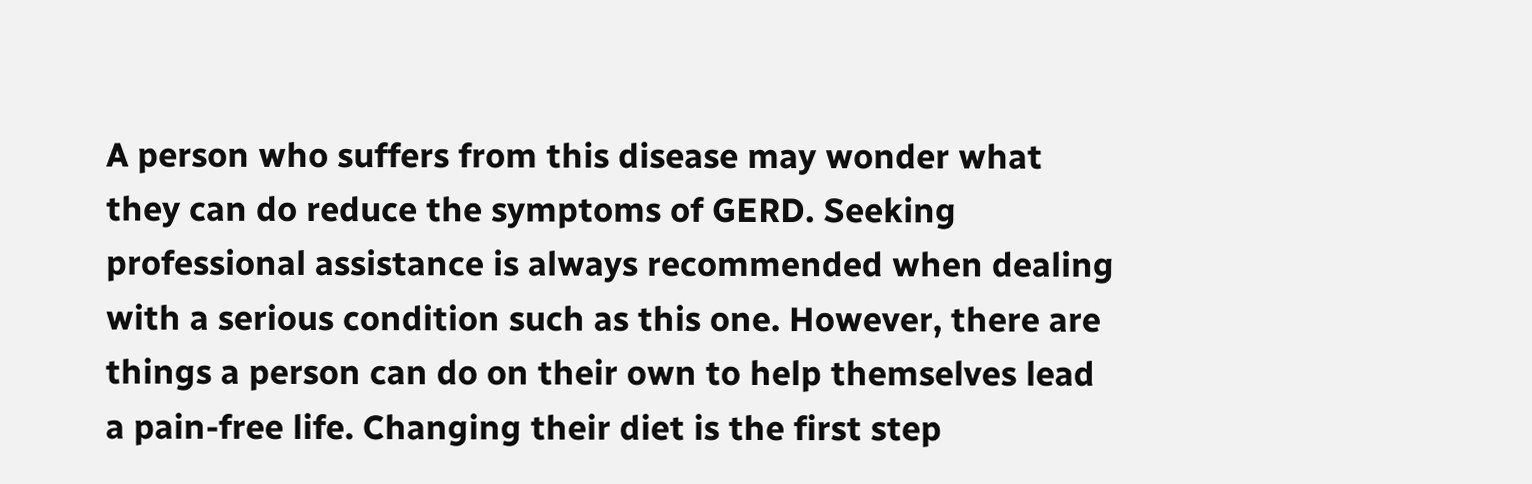A person who suffers from this disease may wonder what they can do reduce the symptoms of GERD. Seeking professional assistance is always recommended when dealing with a serious condition such as this one. However, there are things a person can do on their own to help themselves lead a pain-free life. Changing their diet is the first step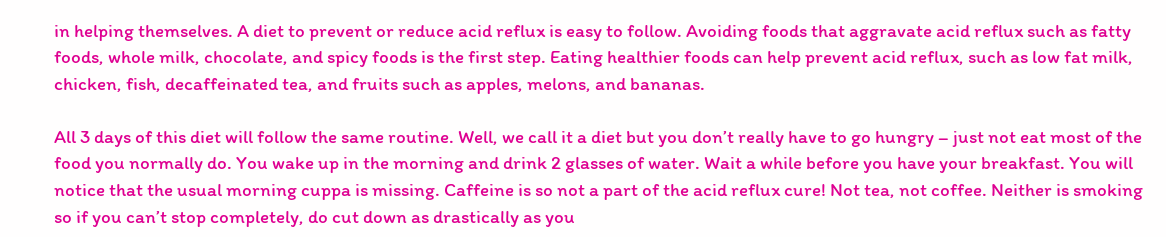in helping themselves. A diet to prevent or reduce acid reflux is easy to follow. Avoiding foods that aggravate acid reflux such as fatty foods, whole milk, chocolate, and spicy foods is the first step. Eating healthier foods can help prevent acid reflux, such as low fat milk, chicken, fish, decaffeinated tea, and fruits such as apples, melons, and bananas.

All 3 days of this diet will follow the same routine. Well, we call it a diet but you don’t really have to go hungry – just not eat most of the food you normally do. You wake up in the morning and drink 2 glasses of water. Wait a while before you have your breakfast. You will notice that the usual morning cuppa is missing. Caffeine is so not a part of the acid reflux cure! Not tea, not coffee. Neither is smoking so if you can’t stop completely, do cut down as drastically as you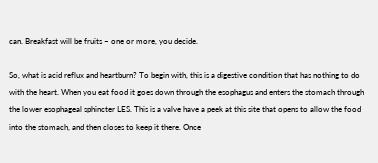can. Breakfast will be fruits – one or more, you decide.

So, what is acid reflux and heartburn? To begin with, this is a digestive condition that has nothing to do with the heart. When you eat food it goes down through the esophagus and enters the stomach through the lower esophageal sphincter LES. This is a valve have a peek at this site that opens to allow the food into the stomach, and then closes to keep it there. Once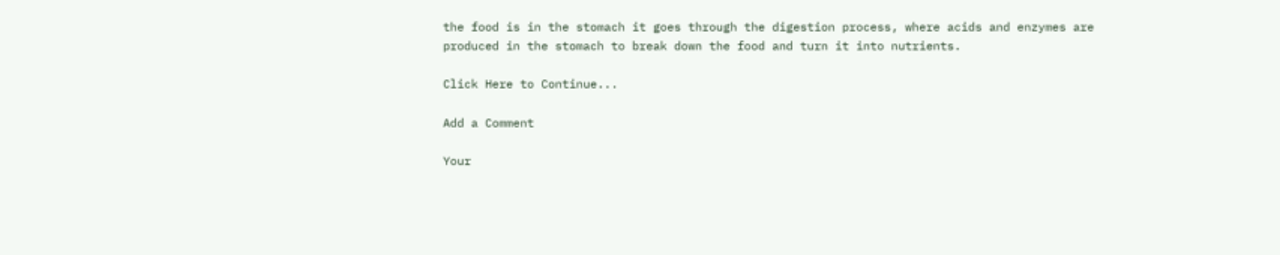the food is in the stomach it goes through the digestion process, where acids and enzymes are produced in the stomach to break down the food and turn it into nutrients.

Click Here to Continue...

Add a Comment

Your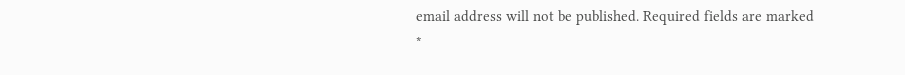email address will not be published. Required fields are marked *